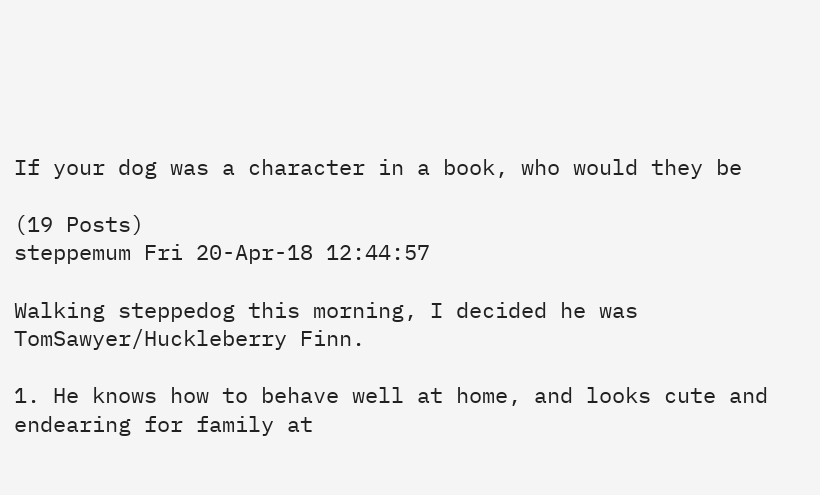If your dog was a character in a book, who would they be

(19 Posts)
steppemum Fri 20-Apr-18 12:44:57

Walking steppedog this morning, I decided he was TomSawyer/Huckleberry Finn.

1. He knows how to behave well at home, and looks cute and endearing for family at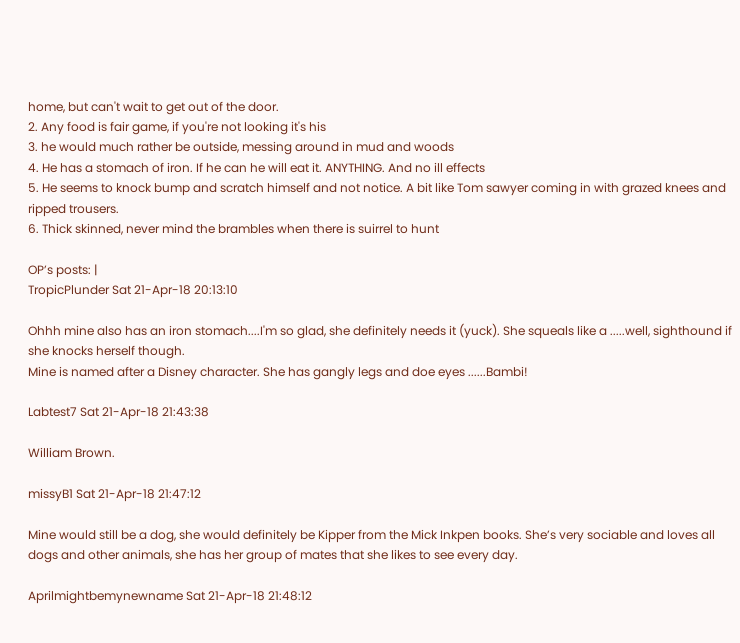home, but can't wait to get out of the door.
2. Any food is fair game, if you're not looking it's his
3. he would much rather be outside, messing around in mud and woods
4. He has a stomach of iron. If he can he will eat it. ANYTHING. And no ill effects
5. He seems to knock bump and scratch himself and not notice. A bit like Tom sawyer coming in with grazed knees and ripped trousers.
6. Thick skinned, never mind the brambles when there is suirrel to hunt

OP’s posts: |
TropicPlunder Sat 21-Apr-18 20:13:10

Ohhh mine also has an iron stomach....I'm so glad, she definitely needs it (yuck). She squeals like a .....well, sighthound if she knocks herself though.
Mine is named after a Disney character. She has gangly legs and doe eyes ......Bambi!

Labtest7 Sat 21-Apr-18 21:43:38

William Brown.

missyB1 Sat 21-Apr-18 21:47:12

Mine would still be a dog, she would definitely be Kipper from the Mick Inkpen books. She’s very sociable and loves all dogs and other animals, she has her group of mates that she likes to see every day.

Aprilmightbemynewname Sat 21-Apr-18 21:48:12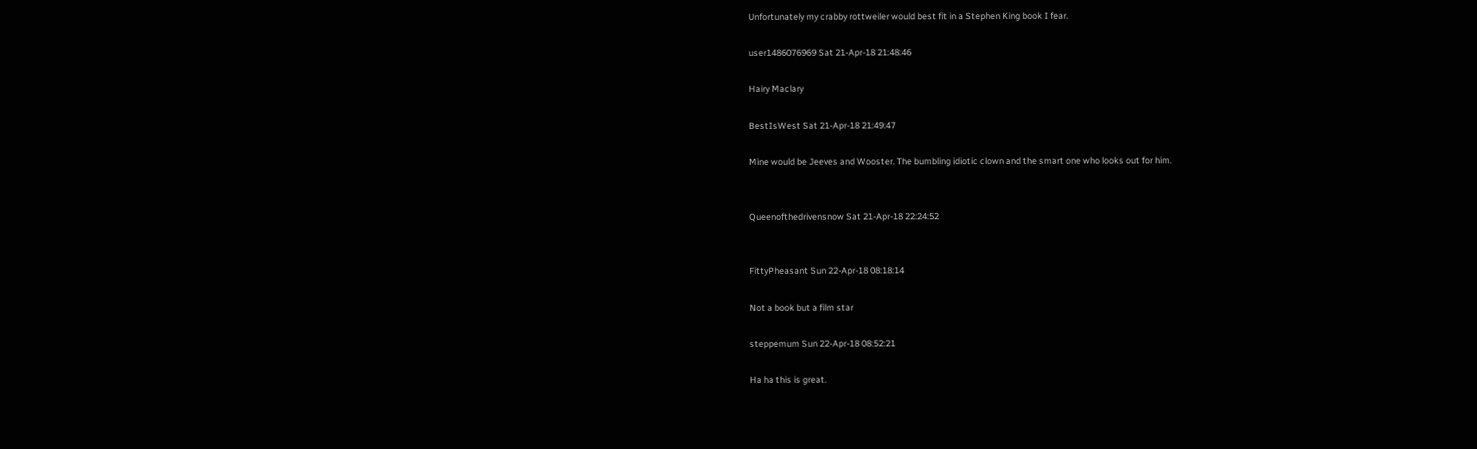Unfortunately my crabby rottweiler would best fit in a Stephen King book I fear.

user1486076969 Sat 21-Apr-18 21:48:46

Hairy Maclary

BestIsWest Sat 21-Apr-18 21:49:47

Mine would be Jeeves and Wooster. The bumbling idiotic clown and the smart one who looks out for him.


Queenofthedrivensnow Sat 21-Apr-18 22:24:52


FittyPheasant Sun 22-Apr-18 08:18:14

Not a book but a film star

steppemum Sun 22-Apr-18 08:52:21

Ha ha this is great.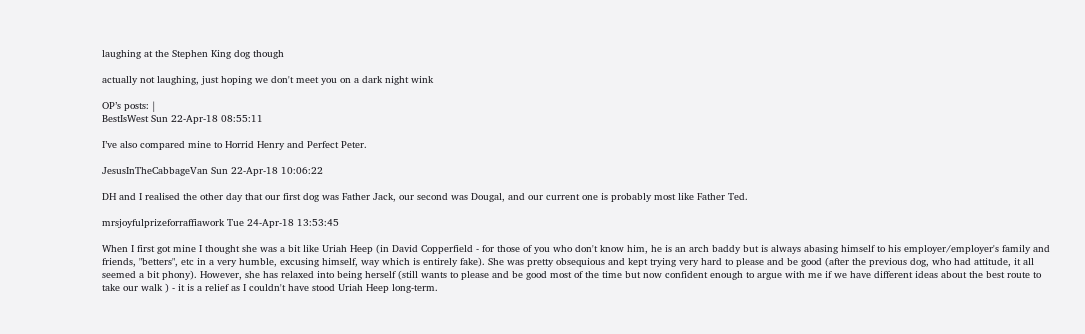laughing at the Stephen King dog though

actually not laughing, just hoping we don't meet you on a dark night wink

OP’s posts: |
BestIsWest Sun 22-Apr-18 08:55:11

I’ve also compared mine to Horrid Henry and Perfect Peter.

JesusInTheCabbageVan Sun 22-Apr-18 10:06:22

DH and I realised the other day that our first dog was Father Jack, our second was Dougal, and our current one is probably most like Father Ted.

mrsjoyfulprizeforraffiawork Tue 24-Apr-18 13:53:45

When I first got mine I thought she was a bit like Uriah Heep (in David Copperfield - for those of you who don't know him, he is an arch baddy but is always abasing himself to his employer/employer's family and friends, "betters", etc in a very humble, excusing himself, way which is entirely fake). She was pretty obsequious and kept trying very hard to please and be good (after the previous dog, who had attitude, it all seemed a bit phony). However, she has relaxed into being herself (still wants to please and be good most of the time but now confident enough to argue with me if we have different ideas about the best route to take our walk ) - it is a relief as I couldn't have stood Uriah Heep long-term.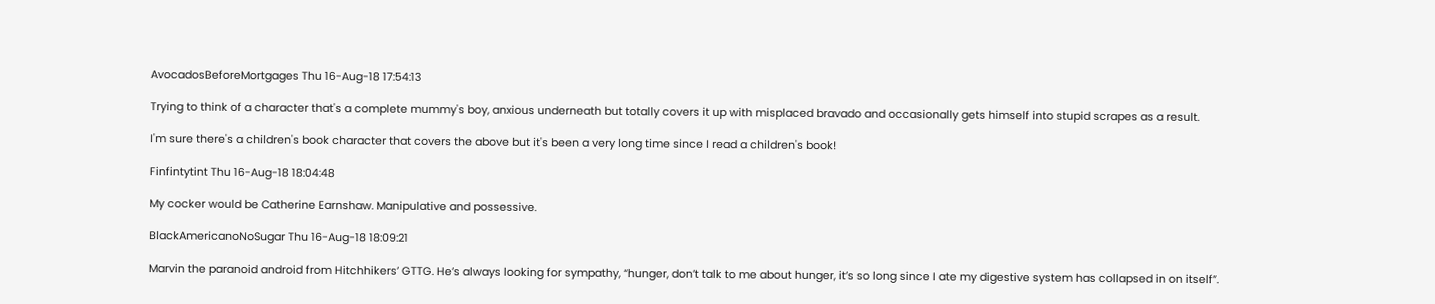AvocadosBeforeMortgages Thu 16-Aug-18 17:54:13

Trying to think of a character that's a complete mummy's boy, anxious underneath but totally covers it up with misplaced bravado and occasionally gets himself into stupid scrapes as a result.

I'm sure there's a children's book character that covers the above but it's been a very long time since I read a children's book!

Finfintytint Thu 16-Aug-18 18:04:48

My cocker would be Catherine Earnshaw. Manipulative and possessive.

BlackAmericanoNoSugar Thu 16-Aug-18 18:09:21

Marvin the paranoid android from Hitchhikers’ GTTG. He’s always looking for sympathy, “hunger, don’t talk to me about hunger, it’s so long since I ate my digestive system has collapsed in on itself”.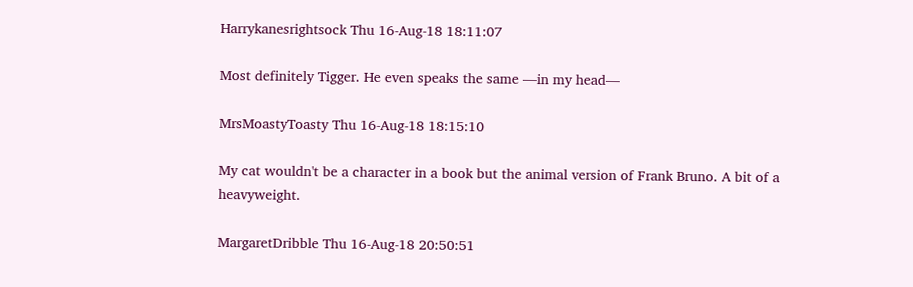Harrykanesrightsock Thu 16-Aug-18 18:11:07

Most definitely Tigger. He even speaks the same —in my head—

MrsMoastyToasty Thu 16-Aug-18 18:15:10

My cat wouldn't be a character in a book but the animal version of Frank Bruno. A bit of a heavyweight.

MargaretDribble Thu 16-Aug-18 20:50:51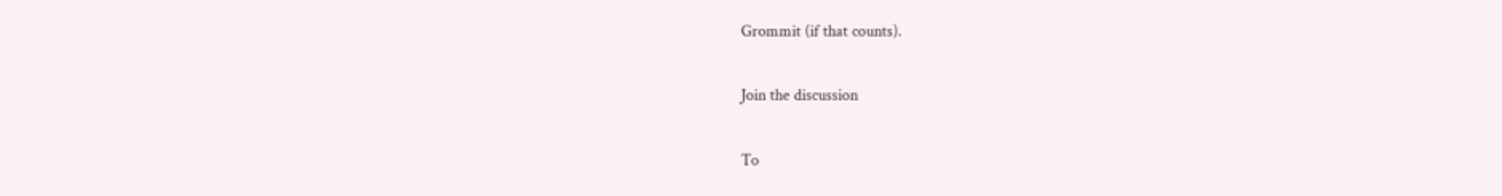Grommit (if that counts).

Join the discussion

To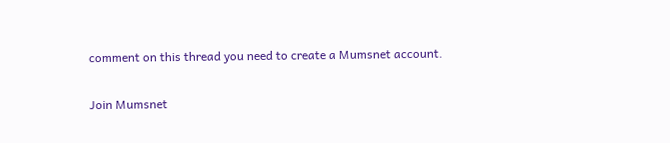comment on this thread you need to create a Mumsnet account.

Join Mumsnet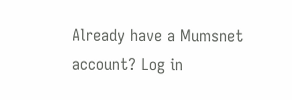Already have a Mumsnet account? Log in